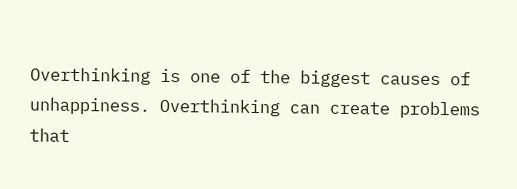Overthinking is one of the biggest causes of unhappiness. Overthinking can create problems that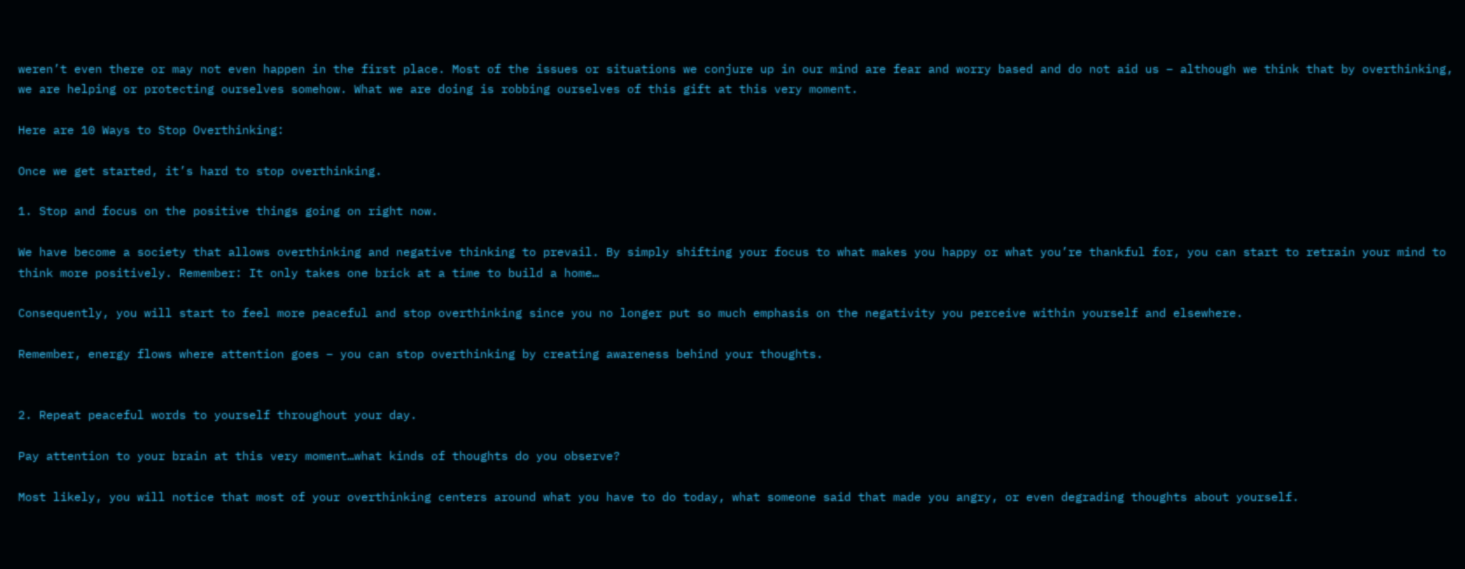weren’t even there or may not even happen in the first place. Most of the issues or situations we conjure up in our mind are fear and worry based and do not aid us – although we think that by overthinking, we are helping or protecting ourselves somehow. What we are doing is robbing ourselves of this gift at this very moment.

Here are 10 Ways to Stop Overthinking:

Once we get started, it’s hard to stop overthinking.

1. Stop and focus on the positive things going on right now.

We have become a society that allows overthinking and negative thinking to prevail. By simply shifting your focus to what makes you happy or what you’re thankful for, you can start to retrain your mind to think more positively. Remember: It only takes one brick at a time to build a home…

Consequently, you will start to feel more peaceful and stop overthinking since you no longer put so much emphasis on the negativity you perceive within yourself and elsewhere.

Remember, energy flows where attention goes – you can stop overthinking by creating awareness behind your thoughts.


2. Repeat peaceful words to yourself throughout your day.

Pay attention to your brain at this very moment…what kinds of thoughts do you observe?

Most likely, you will notice that most of your overthinking centers around what you have to do today, what someone said that made you angry, or even degrading thoughts about yourself.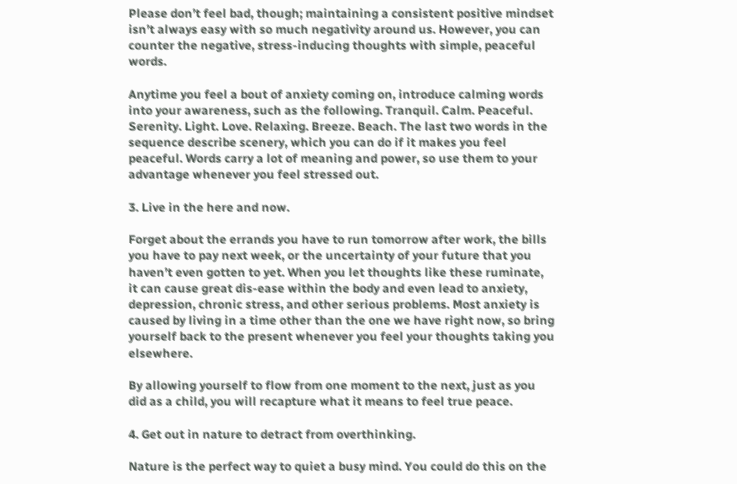Please don’t feel bad, though; maintaining a consistent positive mindset isn’t always easy with so much negativity around us. However, you can counter the negative, stress-inducing thoughts with simple, peaceful words.

Anytime you feel a bout of anxiety coming on, introduce calming words into your awareness, such as the following. Tranquil. Calm. Peaceful. Serenity. Light. Love. Relaxing. Breeze. Beach. The last two words in the sequence describe scenery, which you can do if it makes you feel peaceful. Words carry a lot of meaning and power, so use them to your advantage whenever you feel stressed out.

3. Live in the here and now.

Forget about the errands you have to run tomorrow after work, the bills you have to pay next week, or the uncertainty of your future that you haven’t even gotten to yet. When you let thoughts like these ruminate, it can cause great dis-ease within the body and even lead to anxiety, depression, chronic stress, and other serious problems. Most anxiety is caused by living in a time other than the one we have right now, so bring yourself back to the present whenever you feel your thoughts taking you elsewhere.

By allowing yourself to flow from one moment to the next, just as you did as a child, you will recapture what it means to feel true peace.

4. Get out in nature to detract from overthinking.

Nature is the perfect way to quiet a busy mind. You could do this on the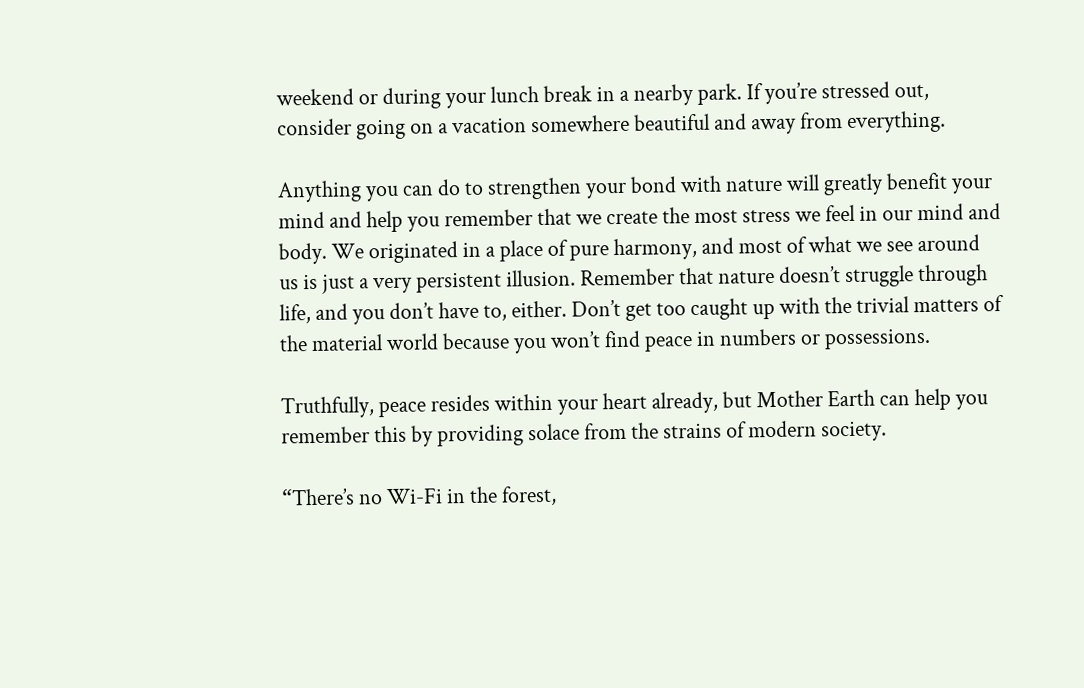weekend or during your lunch break in a nearby park. If you’re stressed out, consider going on a vacation somewhere beautiful and away from everything.

Anything you can do to strengthen your bond with nature will greatly benefit your mind and help you remember that we create the most stress we feel in our mind and body. We originated in a place of pure harmony, and most of what we see around us is just a very persistent illusion. Remember that nature doesn’t struggle through life, and you don’t have to, either. Don’t get too caught up with the trivial matters of the material world because you won’t find peace in numbers or possessions.

Truthfully, peace resides within your heart already, but Mother Earth can help you remember this by providing solace from the strains of modern society.

“There’s no Wi-Fi in the forest,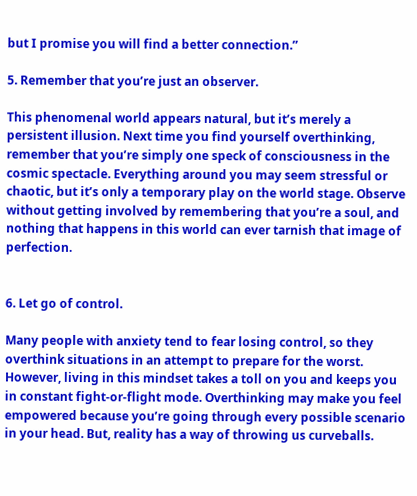but I promise you will find a better connection.”

5. Remember that you’re just an observer.

This phenomenal world appears natural, but it’s merely a persistent illusion. Next time you find yourself overthinking, remember that you’re simply one speck of consciousness in the cosmic spectacle. Everything around you may seem stressful or chaotic, but it’s only a temporary play on the world stage. Observe without getting involved by remembering that you’re a soul, and nothing that happens in this world can ever tarnish that image of perfection.


6. Let go of control.

Many people with anxiety tend to fear losing control, so they overthink situations in an attempt to prepare for the worst. However, living in this mindset takes a toll on you and keeps you in constant fight-or-flight mode. Overthinking may make you feel empowered because you’re going through every possible scenario in your head. But, reality has a way of throwing us curveballs.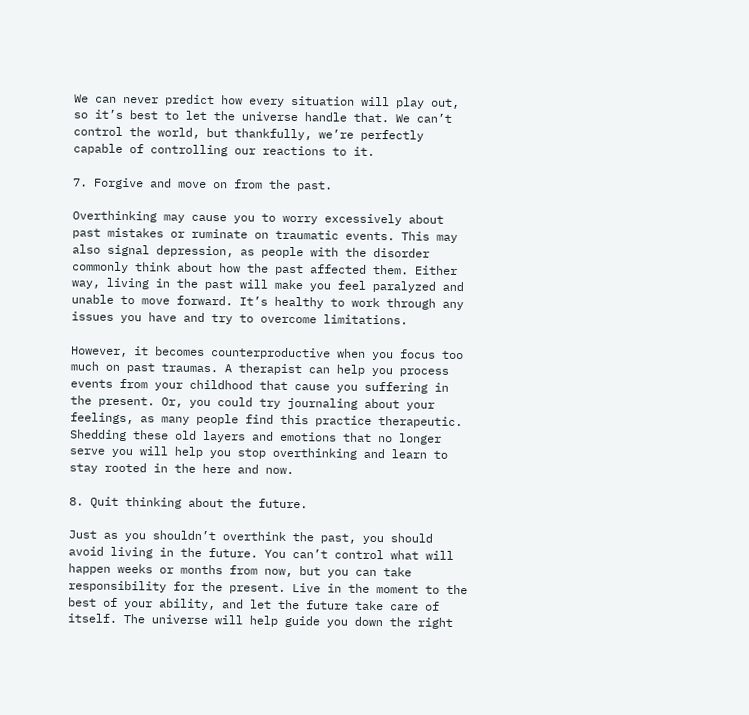We can never predict how every situation will play out, so it’s best to let the universe handle that. We can’t control the world, but thankfully, we’re perfectly capable of controlling our reactions to it.

7. Forgive and move on from the past.

Overthinking may cause you to worry excessively about past mistakes or ruminate on traumatic events. This may also signal depression, as people with the disorder commonly think about how the past affected them. Either way, living in the past will make you feel paralyzed and unable to move forward. It’s healthy to work through any issues you have and try to overcome limitations.

However, it becomes counterproductive when you focus too much on past traumas. A therapist can help you process events from your childhood that cause you suffering in the present. Or, you could try journaling about your feelings, as many people find this practice therapeutic. Shedding these old layers and emotions that no longer serve you will help you stop overthinking and learn to stay rooted in the here and now.

8. Quit thinking about the future.

Just as you shouldn’t overthink the past, you should avoid living in the future. You can’t control what will happen weeks or months from now, but you can take responsibility for the present. Live in the moment to the best of your ability, and let the future take care of itself. The universe will help guide you down the right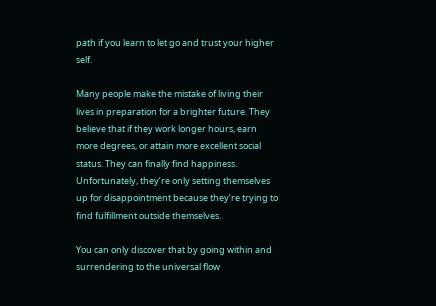path if you learn to let go and trust your higher self.

Many people make the mistake of living their lives in preparation for a brighter future. They believe that if they work longer hours, earn more degrees, or attain more excellent social status. They can finally find happiness. Unfortunately, they’re only setting themselves up for disappointment because they’re trying to find fulfillment outside themselves.

You can only discover that by going within and surrendering to the universal flow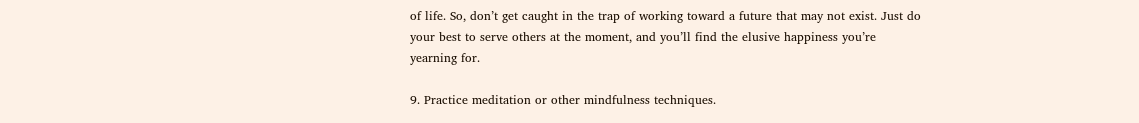of life. So, don’t get caught in the trap of working toward a future that may not exist. Just do your best to serve others at the moment, and you’ll find the elusive happiness you’re yearning for.

9. Practice meditation or other mindfulness techniques.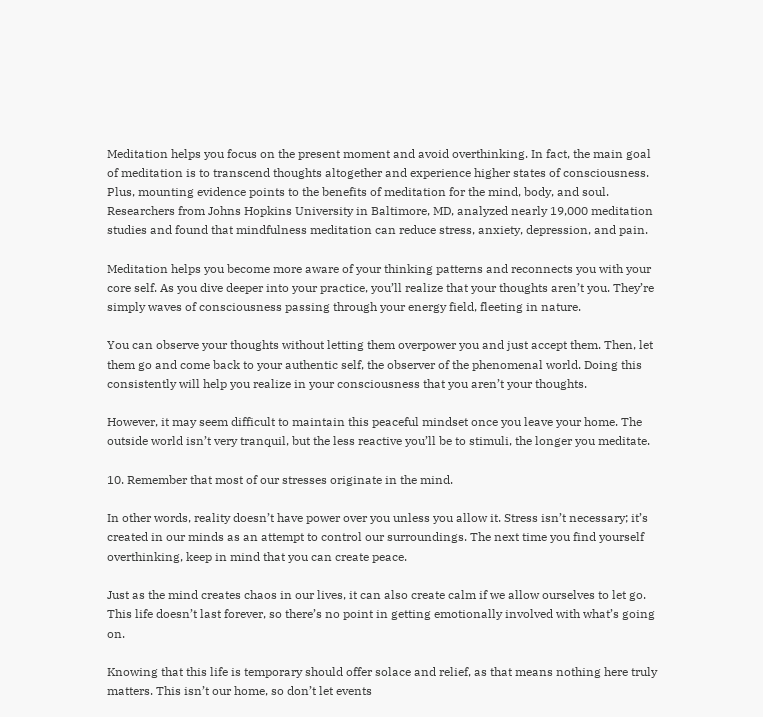Meditation helps you focus on the present moment and avoid overthinking. In fact, the main goal of meditation is to transcend thoughts altogether and experience higher states of consciousness. Plus, mounting evidence points to the benefits of meditation for the mind, body, and soul. Researchers from Johns Hopkins University in Baltimore, MD, analyzed nearly 19,000 meditation studies and found that mindfulness meditation can reduce stress, anxiety, depression, and pain.

Meditation helps you become more aware of your thinking patterns and reconnects you with your core self. As you dive deeper into your practice, you’ll realize that your thoughts aren’t you. They’re simply waves of consciousness passing through your energy field, fleeting in nature.

You can observe your thoughts without letting them overpower you and just accept them. Then, let them go and come back to your authentic self, the observer of the phenomenal world. Doing this consistently will help you realize in your consciousness that you aren’t your thoughts.

However, it may seem difficult to maintain this peaceful mindset once you leave your home. The outside world isn’t very tranquil, but the less reactive you’ll be to stimuli, the longer you meditate.

10. Remember that most of our stresses originate in the mind.

In other words, reality doesn’t have power over you unless you allow it. Stress isn’t necessary; it’s created in our minds as an attempt to control our surroundings. The next time you find yourself overthinking, keep in mind that you can create peace.

Just as the mind creates chaos in our lives, it can also create calm if we allow ourselves to let go. This life doesn’t last forever, so there’s no point in getting emotionally involved with what’s going on.

Knowing that this life is temporary should offer solace and relief, as that means nothing here truly matters. This isn’t our home, so don’t let events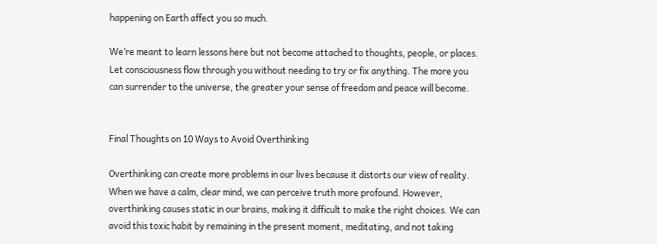happening on Earth affect you so much.

We’re meant to learn lessons here but not become attached to thoughts, people, or places. Let consciousness flow through you without needing to try or fix anything. The more you can surrender to the universe, the greater your sense of freedom and peace will become.


Final Thoughts on 10 Ways to Avoid Overthinking

Overthinking can create more problems in our lives because it distorts our view of reality. When we have a calm, clear mind, we can perceive truth more profound. However, overthinking causes static in our brains, making it difficult to make the right choices. We can avoid this toxic habit by remaining in the present moment, meditating, and not taking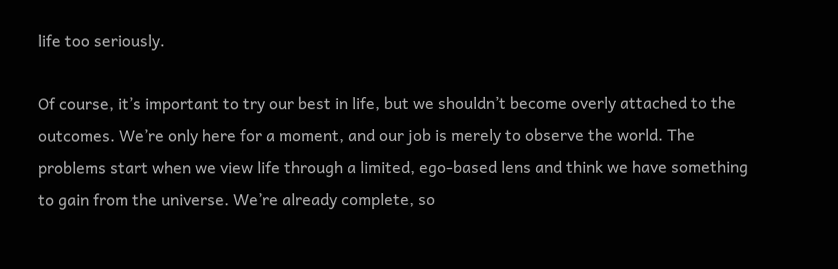life too seriously.

Of course, it’s important to try our best in life, but we shouldn’t become overly attached to the outcomes. We’re only here for a moment, and our job is merely to observe the world. The problems start when we view life through a limited, ego-based lens and think we have something to gain from the universe. We’re already complete, so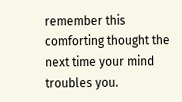remember this comforting thought the next time your mind troubles you.